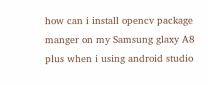how can i install opencv package manger on my Samsung glaxy A8 plus when i using android studio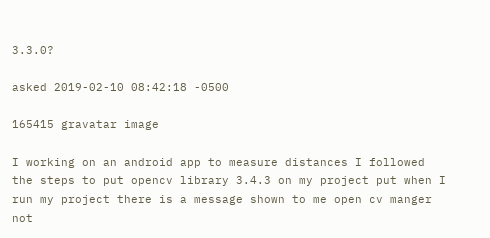3.3.0?

asked 2019-02-10 08:42:18 -0500

165415 gravatar image

I working on an android app to measure distances I followed the steps to put opencv library 3.4.3 on my project put when I run my project there is a message shown to me open cv manger not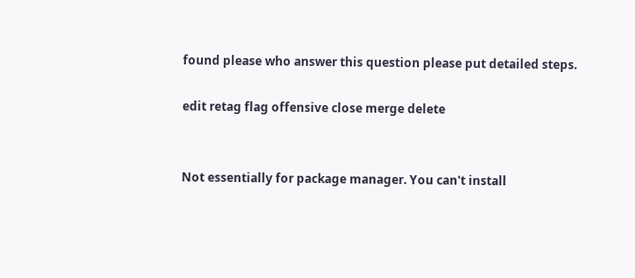found please who answer this question please put detailed steps.

edit retag flag offensive close merge delete


Not essentially for package manager. You can't install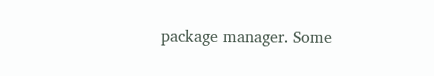package manager. Some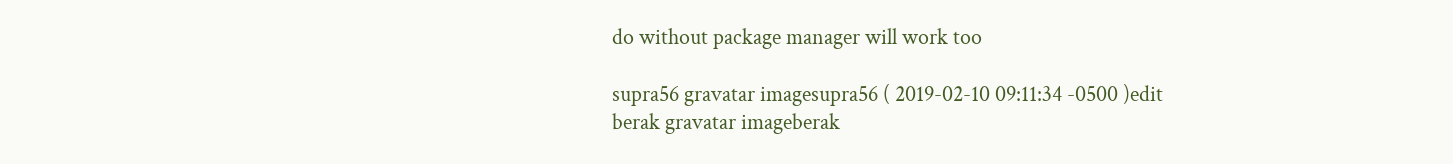do without package manager will work too

supra56 gravatar imagesupra56 ( 2019-02-10 09:11:34 -0500 )edit
berak gravatar imageberak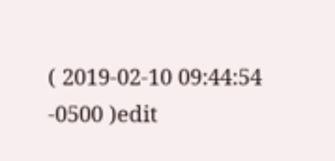( 2019-02-10 09:44:54 -0500 )edit